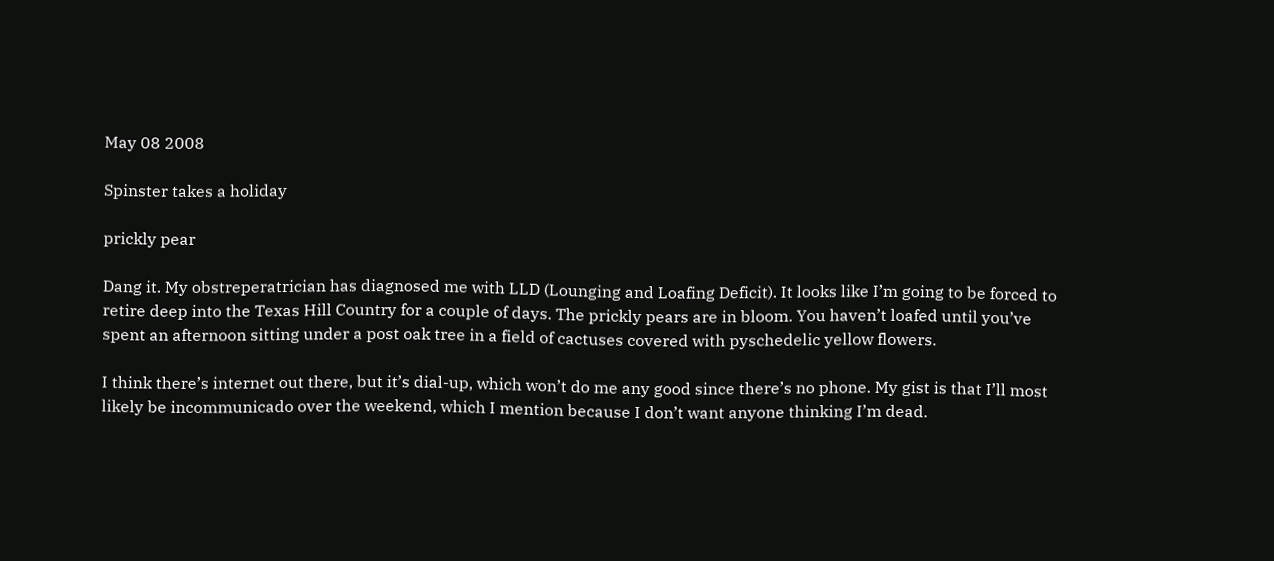May 08 2008

Spinster takes a holiday

prickly pear

Dang it. My obstreperatrician has diagnosed me with LLD (Lounging and Loafing Deficit). It looks like I’m going to be forced to retire deep into the Texas Hill Country for a couple of days. The prickly pears are in bloom. You haven’t loafed until you’ve spent an afternoon sitting under a post oak tree in a field of cactuses covered with pyschedelic yellow flowers.

I think there’s internet out there, but it’s dial-up, which won’t do me any good since there’s no phone. My gist is that I’ll most likely be incommunicado over the weekend, which I mention because I don’t want anyone thinking I’m dead.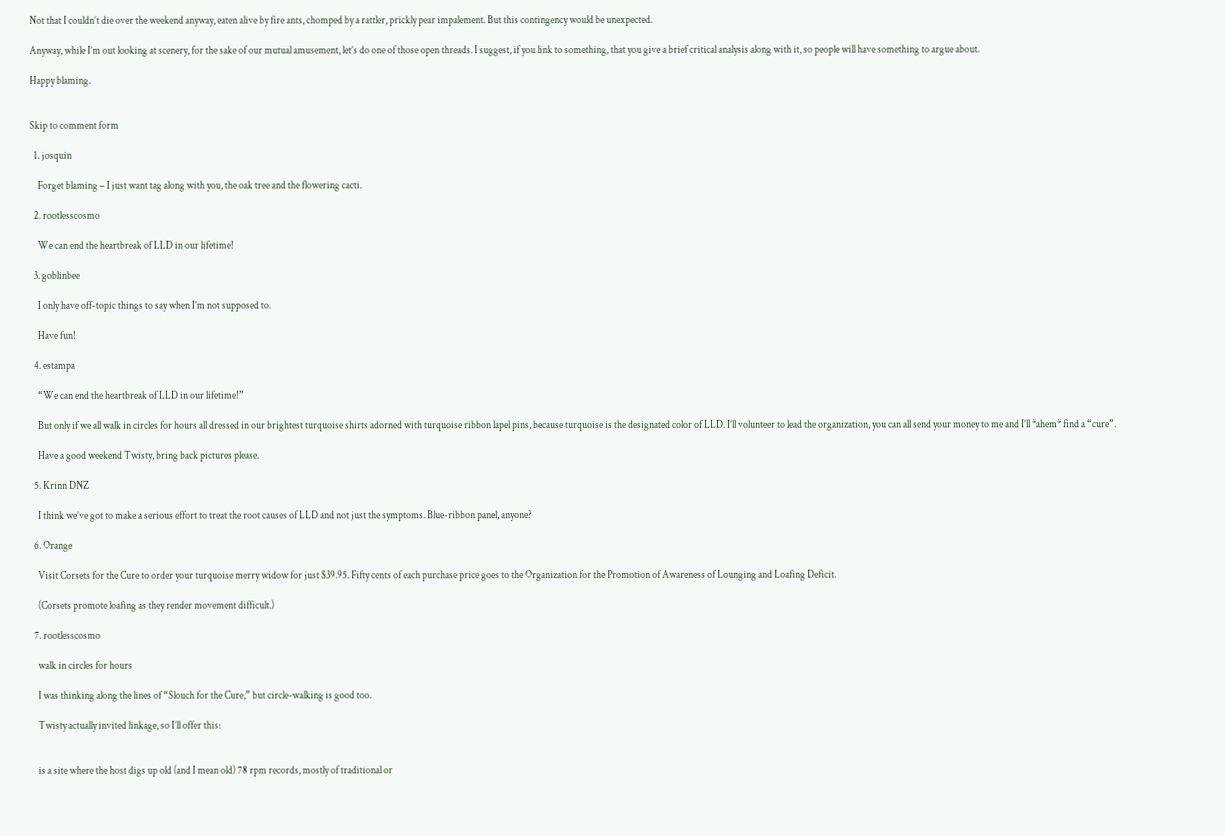Not that I couldn’t die over the weekend anyway, eaten alive by fire ants, chomped by a rattler, prickly pear impalement. But this contingency would be unexpected.

Anyway, while I’m out looking at scenery, for the sake of our mutual amusement, let’s do one of those open threads. I suggest, if you link to something, that you give a brief critical analysis along with it, so people will have something to argue about.

Happy blaming.


Skip to comment form

  1. josquin

    Forget blaming – I just want tag along with you, the oak tree and the flowering cacti.

  2. rootlesscosmo

    We can end the heartbreak of LLD in our lifetime!

  3. goblinbee

    I only have off-topic things to say when I’m not supposed to.

    Have fun!

  4. estampa

    “We can end the heartbreak of LLD in our lifetime!”

    But only if we all walk in circles for hours all dressed in our brightest turquoise shirts adorned with turquoise ribbon lapel pins, because turquoise is the designated color of LLD. I’ll volunteer to lead the organization, you can all send your money to me and I’ll *ahem* find a “cure”.

    Have a good weekend Twisty, bring back pictures please.

  5. Krinn DNZ

    I think we’ve got to make a serious effort to treat the root causes of LLD and not just the symptoms. Blue-ribbon panel, anyone?

  6. Orange

    Visit Corsets for the Cure to order your turquoise merry widow for just $39.95. Fifty cents of each purchase price goes to the Organization for the Promotion of Awareness of Lounging and Loafing Deficit.

    (Corsets promote loafing as they render movement difficult.)

  7. rootlesscosmo

    walk in circles for hours

    I was thinking along the lines of “Slouch for the Cure,” but circle-walking is good too.

    Twisty actually invited linkage, so I’ll offer this:


    is a site where the host digs up old (and I mean old) 78 rpm records, mostly of traditional or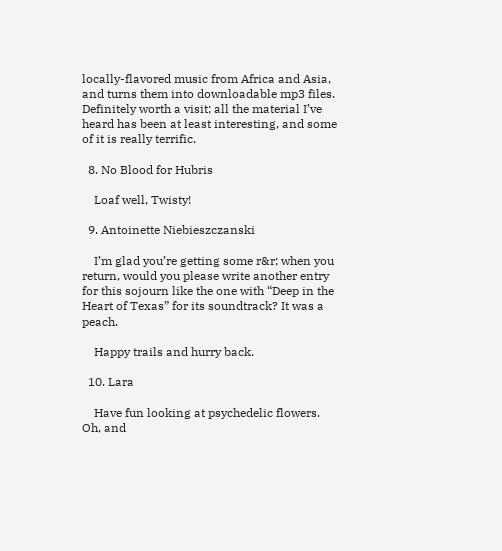locally-flavored music from Africa and Asia, and turns them into downloadable mp3 files. Definitely worth a visit; all the material I’ve heard has been at least interesting, and some of it is really terrific.

  8. No Blood for Hubris

    Loaf well, Twisty!

  9. Antoinette Niebieszczanski

    I’m glad you’re getting some r&r; when you return, would you please write another entry for this sojourn like the one with “Deep in the Heart of Texas” for its soundtrack? It was a peach.

    Happy trails and hurry back.

  10. Lara

    Have fun looking at psychedelic flowers. Oh, and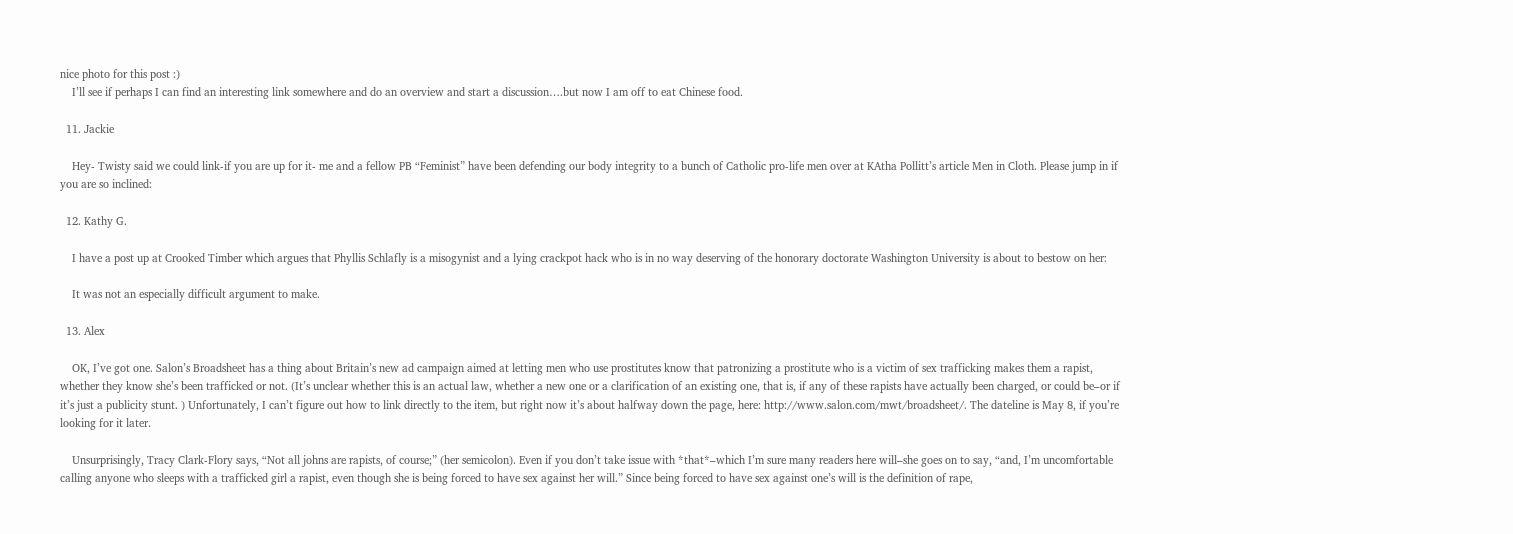nice photo for this post :)
    I’ll see if perhaps I can find an interesting link somewhere and do an overview and start a discussion….but now I am off to eat Chinese food.

  11. Jackie

    Hey- Twisty said we could link-if you are up for it- me and a fellow PB “Feminist” have been defending our body integrity to a bunch of Catholic pro-life men over at KAtha Pollitt’s article Men in Cloth. Please jump in if you are so inclined:

  12. Kathy G.

    I have a post up at Crooked Timber which argues that Phyllis Schlafly is a misogynist and a lying crackpot hack who is in no way deserving of the honorary doctorate Washington University is about to bestow on her:

    It was not an especially difficult argument to make.

  13. Alex

    OK, I’ve got one. Salon’s Broadsheet has a thing about Britain’s new ad campaign aimed at letting men who use prostitutes know that patronizing a prostitute who is a victim of sex trafficking makes them a rapist, whether they know she’s been trafficked or not. (It’s unclear whether this is an actual law, whether a new one or a clarification of an existing one, that is, if any of these rapists have actually been charged, or could be–or if it’s just a publicity stunt. ) Unfortunately, I can’t figure out how to link directly to the item, but right now it’s about halfway down the page, here: http://www.salon.com/mwt/broadsheet/. The dateline is May 8, if you’re looking for it later.

    Unsurprisingly, Tracy Clark-Flory says, “Not all johns are rapists, of course;” (her semicolon). Even if you don’t take issue with *that*–which I’m sure many readers here will–she goes on to say, “and, I’m uncomfortable calling anyone who sleeps with a trafficked girl a rapist, even though she is being forced to have sex against her will.” Since being forced to have sex against one’s will is the definition of rape,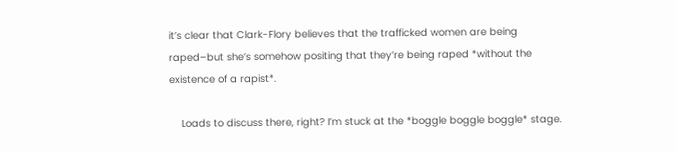it’s clear that Clark-Flory believes that the trafficked women are being raped–but she’s somehow positing that they’re being raped *without the existence of a rapist*.

    Loads to discuss there, right? I’m stuck at the *boggle boggle boggle* stage.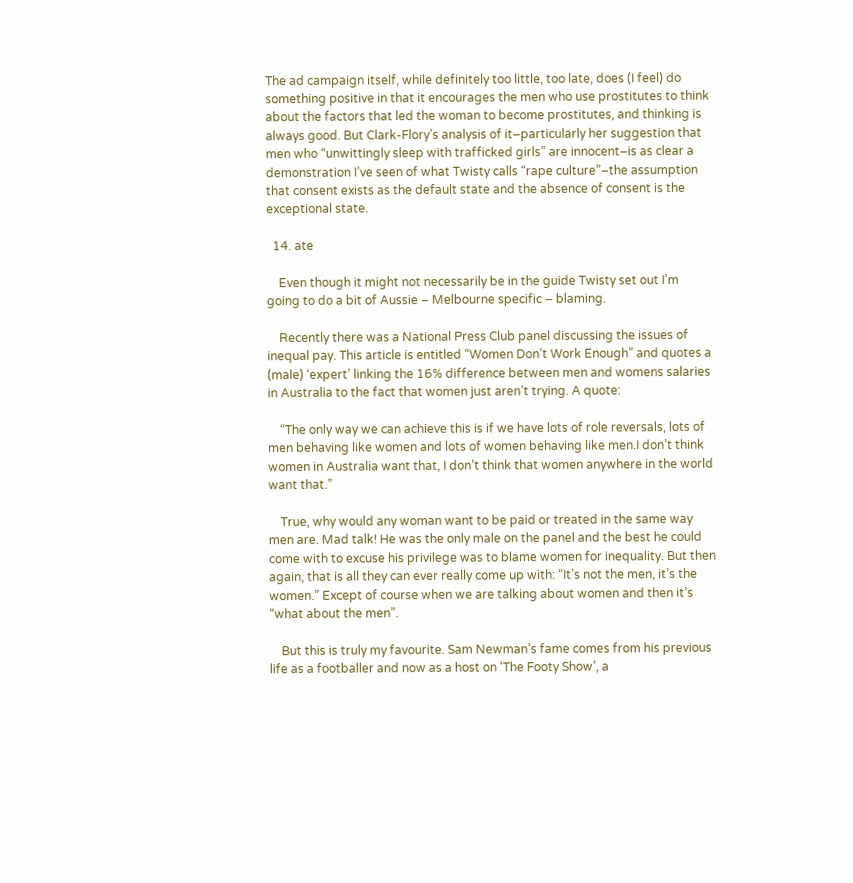The ad campaign itself, while definitely too little, too late, does (I feel) do something positive in that it encourages the men who use prostitutes to think about the factors that led the woman to become prostitutes, and thinking is always good. But Clark-Flory’s analysis of it–particularly her suggestion that men who “unwittingly sleep with trafficked girls” are innocent–is as clear a demonstration I’ve seen of what Twisty calls “rape culture”–the assumption that consent exists as the default state and the absence of consent is the exceptional state.

  14. ate

    Even though it might not necessarily be in the guide Twisty set out I’m going to do a bit of Aussie – Melbourne specific – blaming.

    Recently there was a National Press Club panel discussing the issues of inequal pay. This article is entitled “Women Don’t Work Enough” and quotes a (male) ‘expert’ linking the 16% difference between men and womens salaries in Australia to the fact that women just aren’t trying. A quote:

    “The only way we can achieve this is if we have lots of role reversals, lots of men behaving like women and lots of women behaving like men.I don’t think women in Australia want that, I don’t think that women anywhere in the world want that.”

    True, why would any woman want to be paid or treated in the same way men are. Mad talk! He was the only male on the panel and the best he could come with to excuse his privilege was to blame women for inequality. But then again, that is all they can ever really come up with: “It’s not the men, it’s the women.” Except of course when we are talking about women and then it’s “what about the men”.

    But this is truly my favourite. Sam Newman’s fame comes from his previous life as a footballer and now as a host on ‘The Footy Show’, a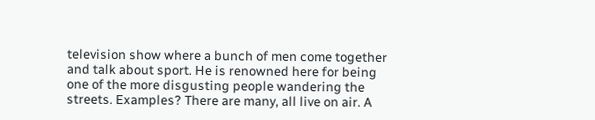television show where a bunch of men come together and talk about sport. He is renowned here for being one of the more disgusting people wandering the streets. Examples? There are many, all live on air. A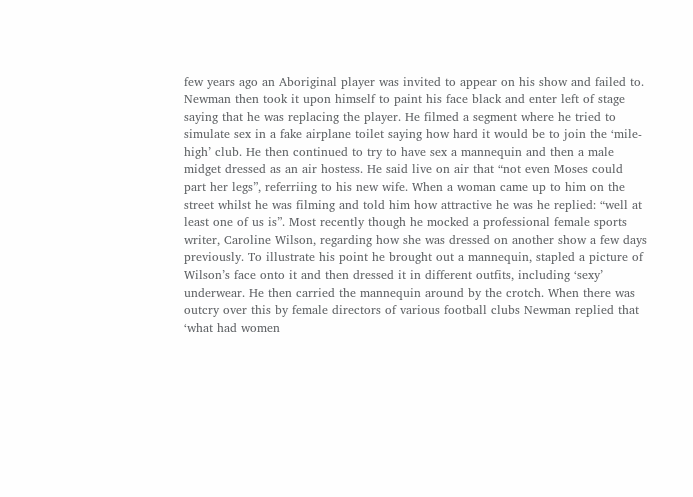few years ago an Aboriginal player was invited to appear on his show and failed to. Newman then took it upon himself to paint his face black and enter left of stage saying that he was replacing the player. He filmed a segment where he tried to simulate sex in a fake airplane toilet saying how hard it would be to join the ‘mile-high’ club. He then continued to try to have sex a mannequin and then a male midget dressed as an air hostess. He said live on air that “not even Moses could part her legs”, referriing to his new wife. When a woman came up to him on the street whilst he was filming and told him how attractive he was he replied: “well at least one of us is”. Most recently though he mocked a professional female sports writer, Caroline Wilson, regarding how she was dressed on another show a few days previously. To illustrate his point he brought out a mannequin, stapled a picture of Wilson’s face onto it and then dressed it in different outfits, including ‘sexy’ underwear. He then carried the mannequin around by the crotch. When there was outcry over this by female directors of various football clubs Newman replied that ‘what had women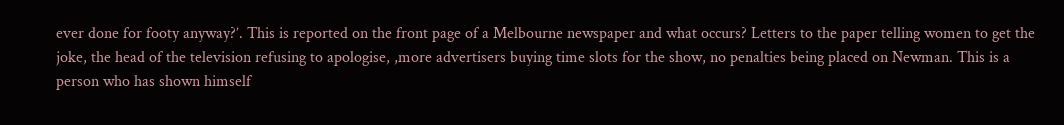ever done for footy anyway?’. This is reported on the front page of a Melbourne newspaper and what occurs? Letters to the paper telling women to get the joke, the head of the television refusing to apologise, ,more advertisers buying time slots for the show, no penalties being placed on Newman. This is a person who has shown himself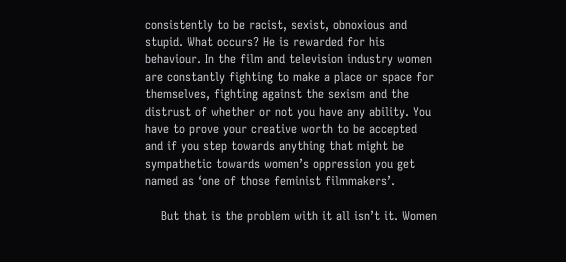consistently to be racist, sexist, obnoxious and stupid. What occurs? He is rewarded for his behaviour. In the film and television industry women are constantly fighting to make a place or space for themselves, fighting against the sexism and the distrust of whether or not you have any ability. You have to prove your creative worth to be accepted and if you step towards anything that might be sympathetic towards women’s oppression you get named as ‘one of those feminist filmmakers’.

    But that is the problem with it all isn’t it. Women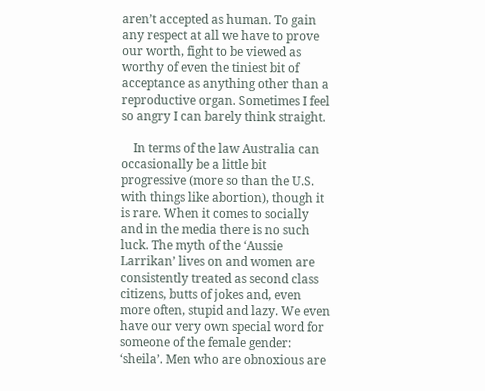aren’t accepted as human. To gain any respect at all we have to prove our worth, fight to be viewed as worthy of even the tiniest bit of acceptance as anything other than a reproductive organ. Sometimes I feel so angry I can barely think straight.

    In terms of the law Australia can occasionally be a little bit progressive (more so than the U.S. with things like abortion), though it is rare. When it comes to socially and in the media there is no such luck. The myth of the ‘Aussie Larrikan’ lives on and women are consistently treated as second class citizens, butts of jokes and, even more often, stupid and lazy. We even have our very own special word for someone of the female gender: ‘sheila’. Men who are obnoxious are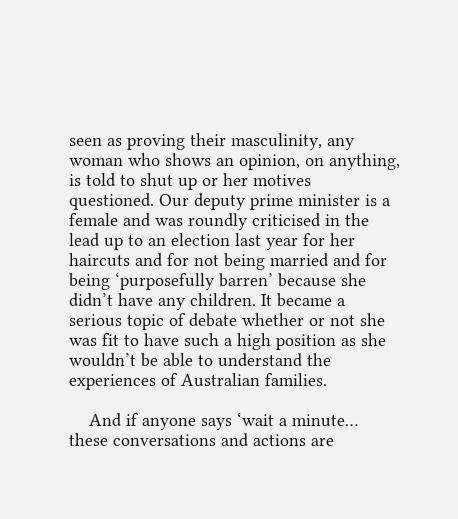seen as proving their masculinity, any woman who shows an opinion, on anything, is told to shut up or her motives questioned. Our deputy prime minister is a female and was roundly criticised in the lead up to an election last year for her haircuts and for not being married and for being ‘purposefully barren’ because she didn’t have any children. It became a serious topic of debate whether or not she was fit to have such a high position as she wouldn’t be able to understand the experiences of Australian families.

    And if anyone says ‘wait a minute… these conversations and actions are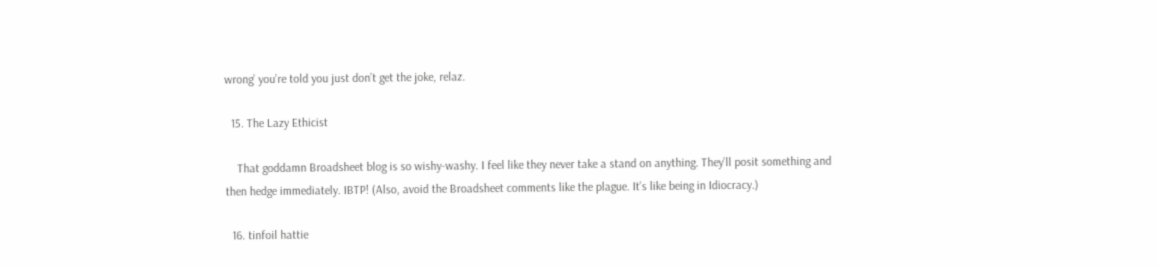wrong’ you’re told you just don’t get the joke, relaz.

  15. The Lazy Ethicist

    That goddamn Broadsheet blog is so wishy-washy. I feel like they never take a stand on anything. They’ll posit something and then hedge immediately. IBTP! (Also, avoid the Broadsheet comments like the plague. It’s like being in Idiocracy.)

  16. tinfoil hattie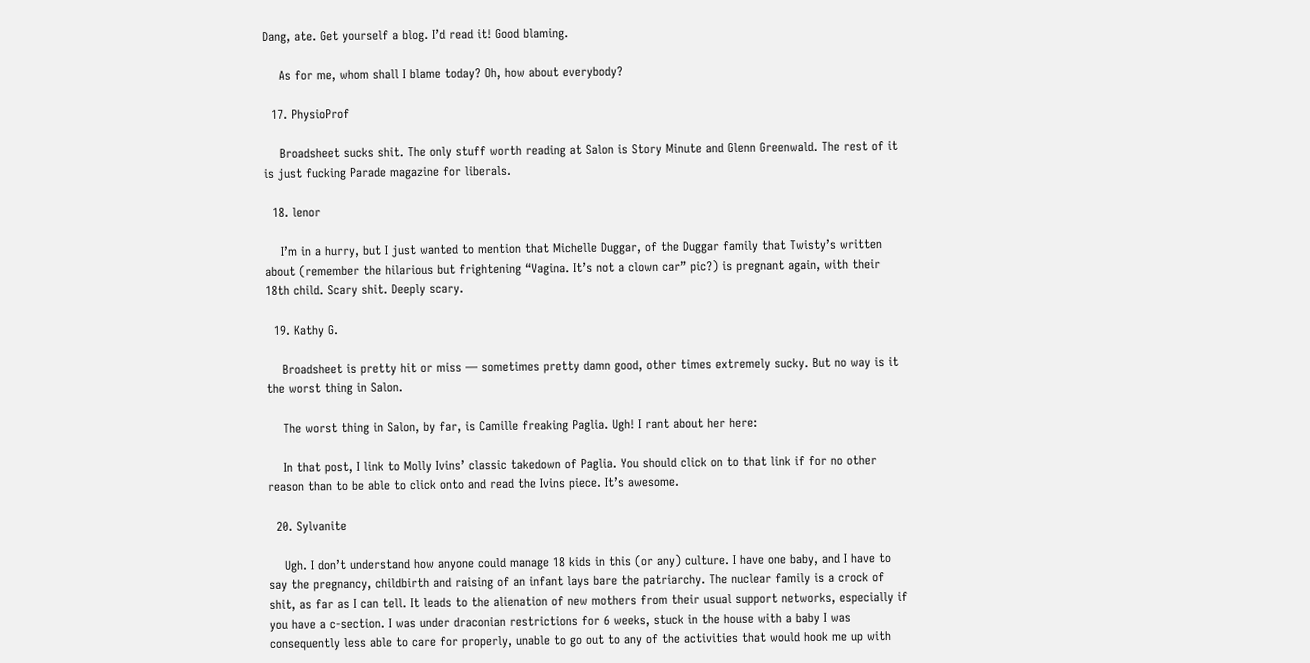Dang, ate. Get yourself a blog. I’d read it! Good blaming.

    As for me, whom shall I blame today? Oh, how about everybody?

  17. PhysioProf

    Broadsheet sucks shit. The only stuff worth reading at Salon is Story Minute and Glenn Greenwald. The rest of it is just fucking Parade magazine for liberals.

  18. lenor

    I’m in a hurry, but I just wanted to mention that Michelle Duggar, of the Duggar family that Twisty’s written about (remember the hilarious but frightening “Vagina. It’s not a clown car” pic?) is pregnant again, with their 18th child. Scary shit. Deeply scary.

  19. Kathy G.

    Broadsheet is pretty hit or miss — sometimes pretty damn good, other times extremely sucky. But no way is it the worst thing in Salon.

    The worst thing in Salon, by far, is Camille freaking Paglia. Ugh! I rant about her here:

    In that post, I link to Molly Ivins’ classic takedown of Paglia. You should click on to that link if for no other reason than to be able to click onto and read the Ivins piece. It’s awesome.

  20. Sylvanite

    Ugh. I don’t understand how anyone could manage 18 kids in this (or any) culture. I have one baby, and I have to say the pregnancy, childbirth and raising of an infant lays bare the patriarchy. The nuclear family is a crock of shit, as far as I can tell. It leads to the alienation of new mothers from their usual support networks, especially if you have a c-section. I was under draconian restrictions for 6 weeks, stuck in the house with a baby I was consequently less able to care for properly, unable to go out to any of the activities that would hook me up with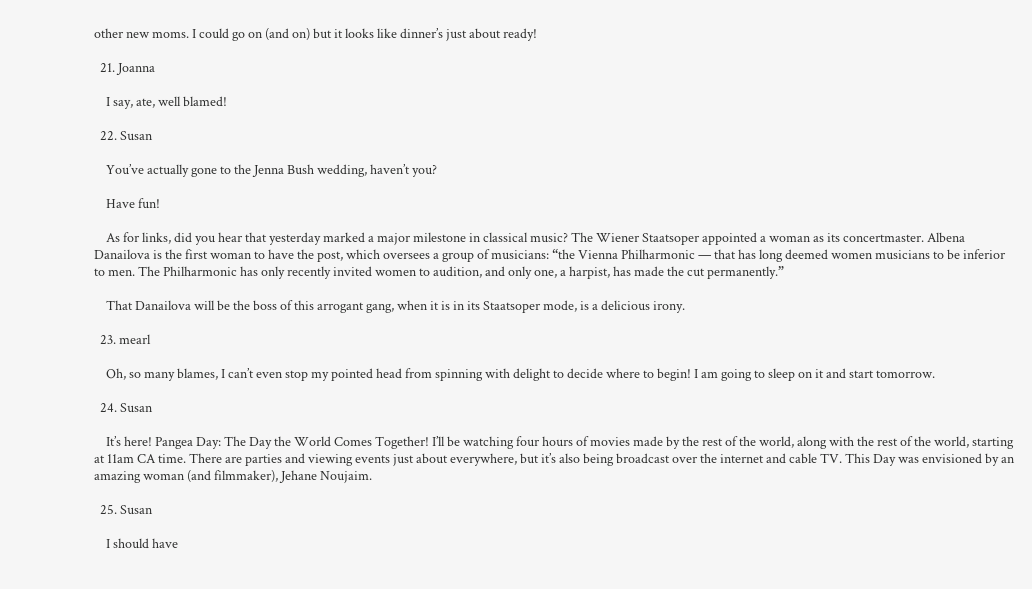other new moms. I could go on (and on) but it looks like dinner’s just about ready!

  21. Joanna

    I say, ate, well blamed!

  22. Susan

    You’ve actually gone to the Jenna Bush wedding, haven’t you?

    Have fun!

    As for links, did you hear that yesterday marked a major milestone in classical music? The Wiener Staatsoper appointed a woman as its concertmaster. Albena Danailova is the first woman to have the post, which oversees a group of musicians: “the Vienna Philharmonic — that has long deemed women musicians to be inferior to men. The Philharmonic has only recently invited women to audition, and only one, a harpist, has made the cut permanently.”

    That Danailova will be the boss of this arrogant gang, when it is in its Staatsoper mode, is a delicious irony.

  23. mearl

    Oh, so many blames, I can’t even stop my pointed head from spinning with delight to decide where to begin! I am going to sleep on it and start tomorrow.

  24. Susan

    It’s here! Pangea Day: The Day the World Comes Together! I’ll be watching four hours of movies made by the rest of the world, along with the rest of the world, starting at 11am CA time. There are parties and viewing events just about everywhere, but it’s also being broadcast over the internet and cable TV. This Day was envisioned by an amazing woman (and filmmaker), Jehane Noujaim.

  25. Susan

    I should have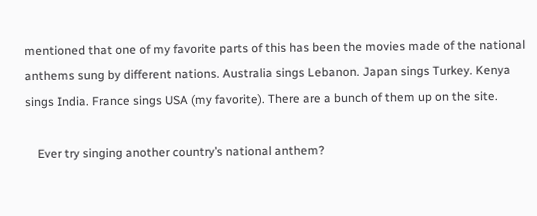mentioned that one of my favorite parts of this has been the movies made of the national anthems sung by different nations. Australia sings Lebanon. Japan sings Turkey. Kenya sings India. France sings USA (my favorite). There are a bunch of them up on the site.

    Ever try singing another country’s national anthem?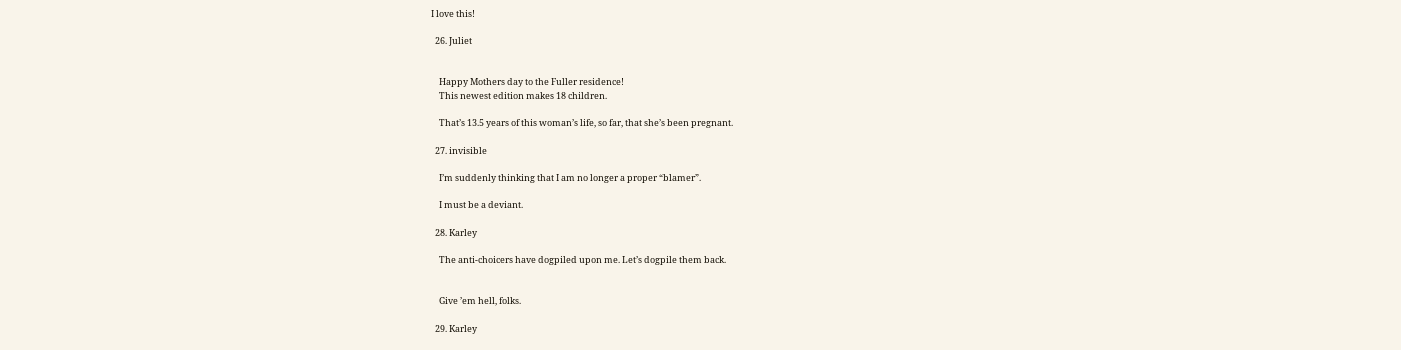I love this!

  26. Juliet


    Happy Mothers day to the Fuller residence!
    This newest edition makes 18 children.

    That’s 13.5 years of this woman’s life, so far, that she’s been pregnant.

  27. invisible

    I’m suddenly thinking that I am no longer a proper “blamer”.

    I must be a deviant.

  28. Karley

    The anti-choicers have dogpiled upon me. Let’s dogpile them back.


    Give ’em hell, folks.

  29. Karley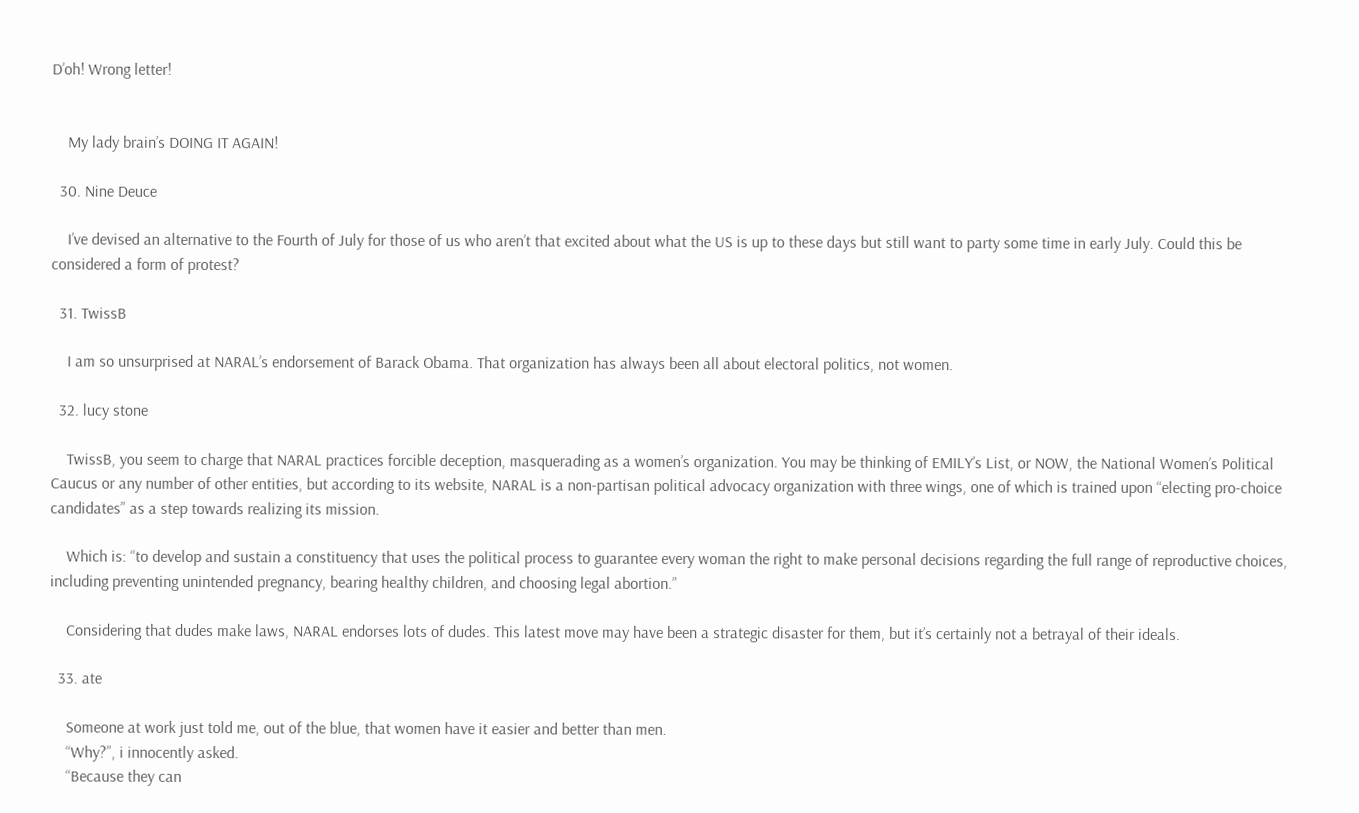D’oh! Wrong letter!


    My lady brain’s DOING IT AGAIN!

  30. Nine Deuce

    I’ve devised an alternative to the Fourth of July for those of us who aren’t that excited about what the US is up to these days but still want to party some time in early July. Could this be considered a form of protest?

  31. TwissB

    I am so unsurprised at NARAL’s endorsement of Barack Obama. That organization has always been all about electoral politics, not women.

  32. lucy stone

    TwissB, you seem to charge that NARAL practices forcible deception, masquerading as a women’s organization. You may be thinking of EMILY’s List, or NOW, the National Women’s Political Caucus or any number of other entities, but according to its website, NARAL is a non-partisan political advocacy organization with three wings, one of which is trained upon “electing pro-choice candidates” as a step towards realizing its mission.

    Which is: “to develop and sustain a constituency that uses the political process to guarantee every woman the right to make personal decisions regarding the full range of reproductive choices, including preventing unintended pregnancy, bearing healthy children, and choosing legal abortion.”

    Considering that dudes make laws, NARAL endorses lots of dudes. This latest move may have been a strategic disaster for them, but it’s certainly not a betrayal of their ideals.

  33. ate

    Someone at work just told me, out of the blue, that women have it easier and better than men.
    “Why?”, i innocently asked.
    “Because they can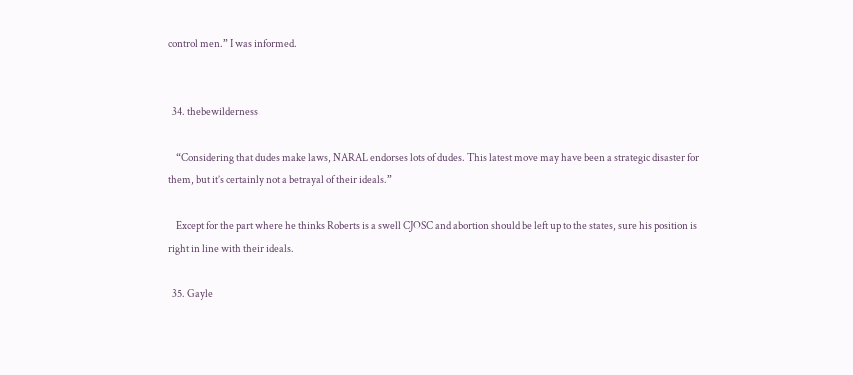control men.” I was informed.


  34. thebewilderness

    “Considering that dudes make laws, NARAL endorses lots of dudes. This latest move may have been a strategic disaster for them, but it’s certainly not a betrayal of their ideals.”

    Except for the part where he thinks Roberts is a swell CJOSC and abortion should be left up to the states, sure his position is right in line with their ideals.

  35. Gayle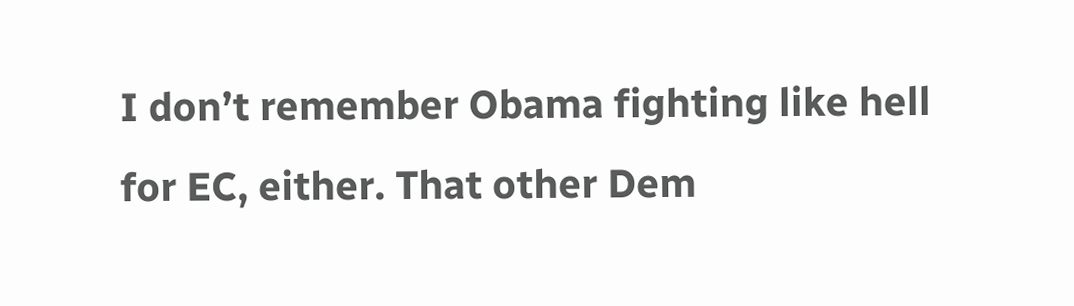I don’t remember Obama fighting like hell for EC, either. That other Dem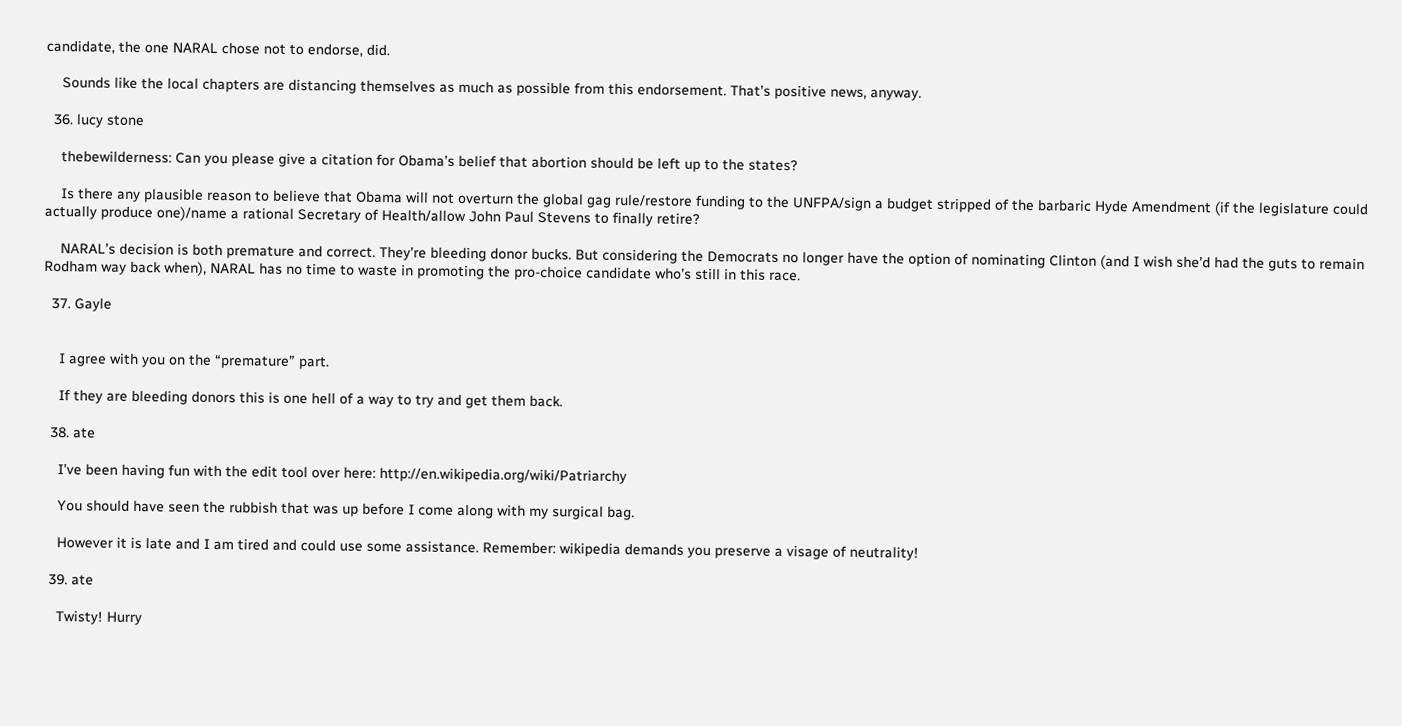candidate, the one NARAL chose not to endorse, did.

    Sounds like the local chapters are distancing themselves as much as possible from this endorsement. That’s positive news, anyway.

  36. lucy stone

    thebewilderness: Can you please give a citation for Obama’s belief that abortion should be left up to the states?

    Is there any plausible reason to believe that Obama will not overturn the global gag rule/restore funding to the UNFPA/sign a budget stripped of the barbaric Hyde Amendment (if the legislature could actually produce one)/name a rational Secretary of Health/allow John Paul Stevens to finally retire?

    NARAL’s decision is both premature and correct. They’re bleeding donor bucks. But considering the Democrats no longer have the option of nominating Clinton (and I wish she’d had the guts to remain Rodham way back when), NARAL has no time to waste in promoting the pro-choice candidate who’s still in this race.

  37. Gayle


    I agree with you on the “premature” part.

    If they are bleeding donors this is one hell of a way to try and get them back.

  38. ate

    I’ve been having fun with the edit tool over here: http://en.wikipedia.org/wiki/Patriarchy

    You should have seen the rubbish that was up before I come along with my surgical bag.

    However it is late and I am tired and could use some assistance. Remember: wikipedia demands you preserve a visage of neutrality!

  39. ate

    Twisty! Hurry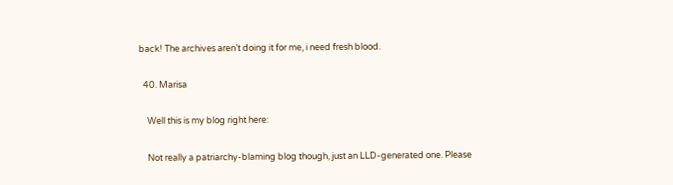back! The archives aren’t doing it for me, i need fresh blood.

  40. Marisa

    Well this is my blog right here:

    Not really a patriarchy-blaming blog though, just an LLD-generated one. Please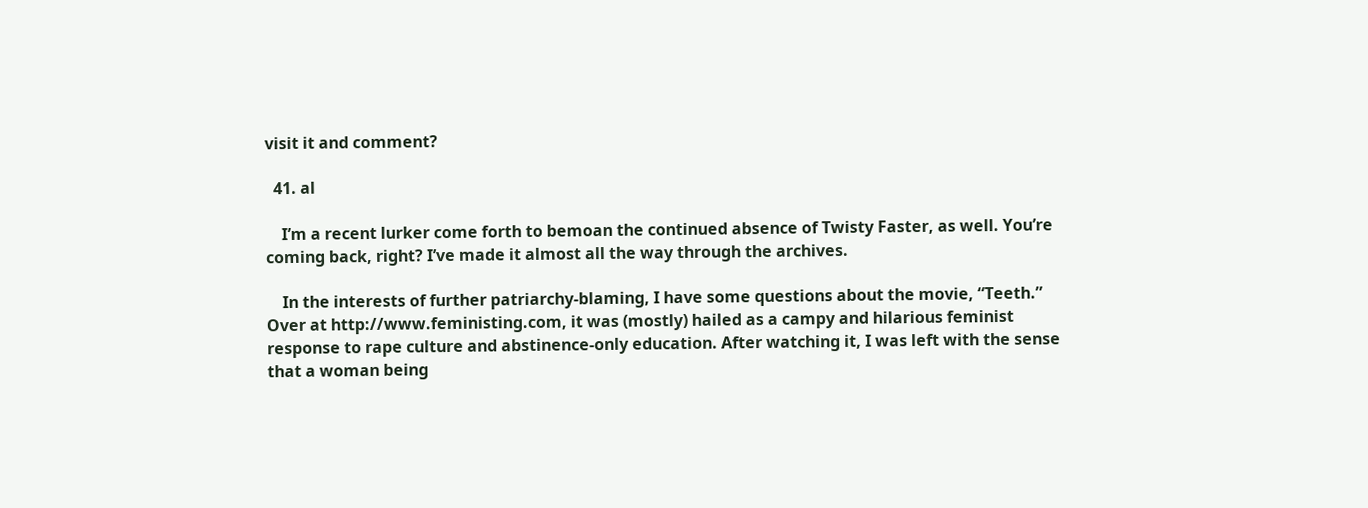visit it and comment?

  41. al

    I’m a recent lurker come forth to bemoan the continued absence of Twisty Faster, as well. You’re coming back, right? I’ve made it almost all the way through the archives.

    In the interests of further patriarchy-blaming, I have some questions about the movie, “Teeth.” Over at http://www.feministing.com, it was (mostly) hailed as a campy and hilarious feminist response to rape culture and abstinence-only education. After watching it, I was left with the sense that a woman being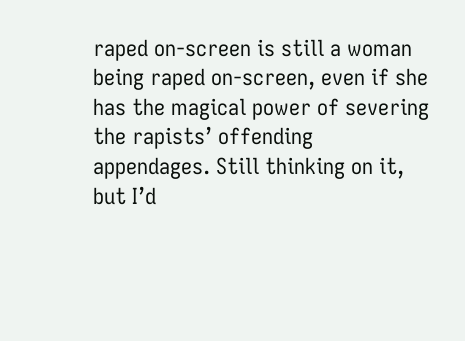raped on-screen is still a woman being raped on-screen, even if she has the magical power of severing the rapists’ offending appendages. Still thinking on it, but I’d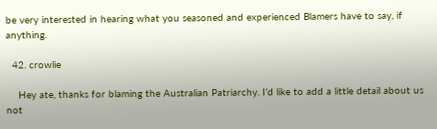be very interested in hearing what you seasoned and experienced Blamers have to say, if anything.

  42. crowlie

    Hey ate, thanks for blaming the Australian Patriarchy. I’d like to add a little detail about us not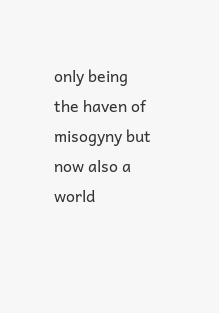only being the haven of misogyny but now also a world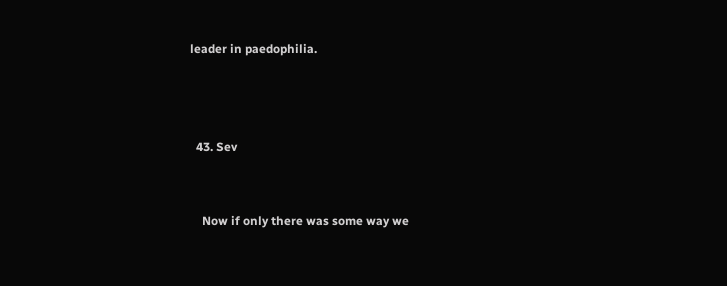leader in paedophilia.



  43. Sev


    Now if only there was some way we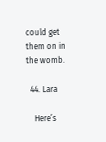could get them on in the womb.

  44. Lara

    Here’s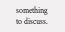something to discuss.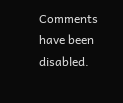Comments have been disabled.